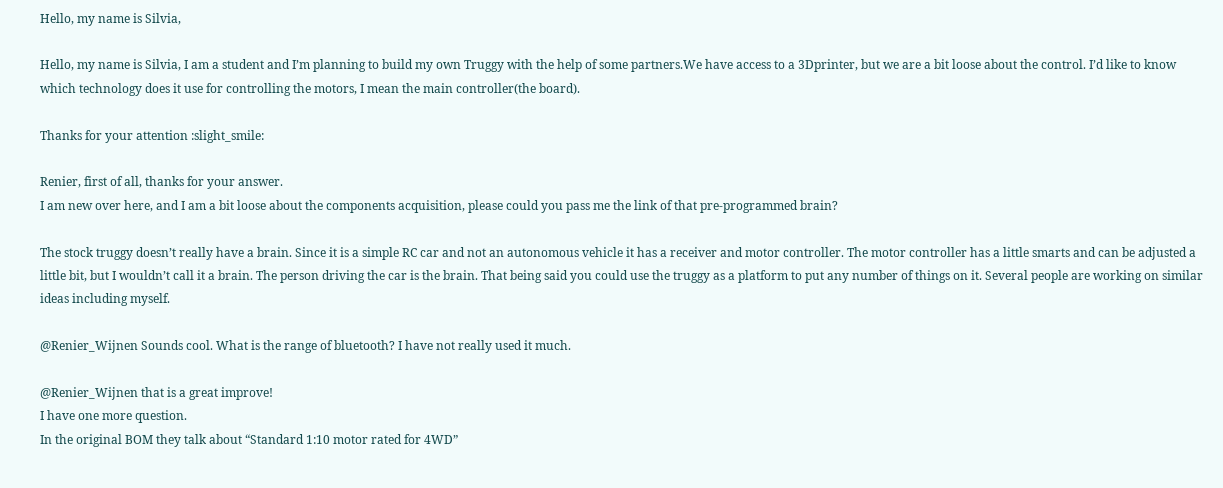Hello, my name is Silvia,

Hello, my name is Silvia, I am a student and I’m planning to build my own Truggy with the help of some partners.We have access to a 3Dprinter, but we are a bit loose about the control. I’d like to know which technology does it use for controlling the motors, I mean the main controller(the board).

Thanks for your attention :slight_smile:

Renier, first of all, thanks for your answer.
I am new over here, and I am a bit loose about the components acquisition, please could you pass me the link of that pre-programmed brain?

The stock truggy doesn’t really have a brain. Since it is a simple RC car and not an autonomous vehicle it has a receiver and motor controller. The motor controller has a little smarts and can be adjusted a little bit, but I wouldn’t call it a brain. The person driving the car is the brain. That being said you could use the truggy as a platform to put any number of things on it. Several people are working on similar ideas including myself.

@Renier_Wijnen Sounds cool. What is the range of bluetooth? I have not really used it much.

@Renier_Wijnen that is a great improve!
I have one more question.
In the original BOM they talk about “Standard 1:10 motor rated for 4WD”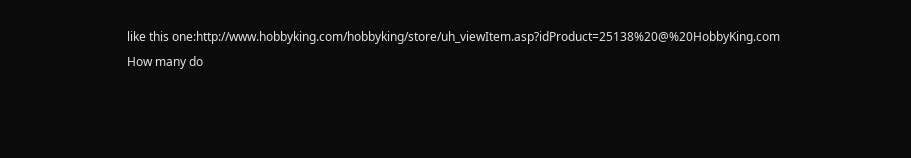like this one:http://www.hobbyking.com/hobbyking/store/uh_viewItem.asp?idProduct=25138%20@%20HobbyKing.com
How many do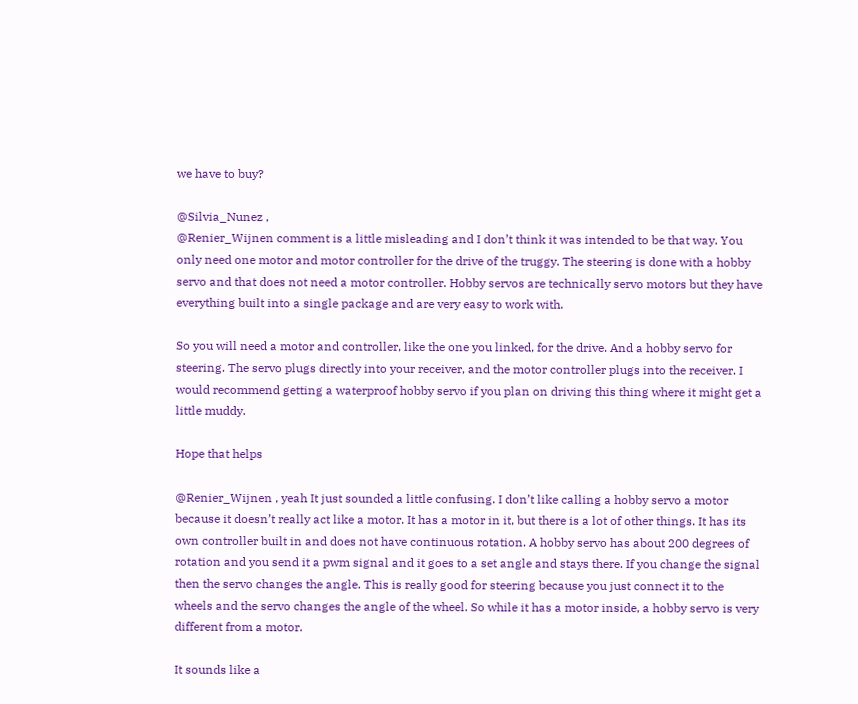we have to buy?

@Silvia_Nunez ,
@Renier_Wijnen comment is a little misleading and I don’t think it was intended to be that way. You only need one motor and motor controller for the drive of the truggy. The steering is done with a hobby servo and that does not need a motor controller. Hobby servos are technically servo motors but they have everything built into a single package and are very easy to work with.

So you will need a motor and controller, like the one you linked, for the drive. And a hobby servo for steering. The servo plugs directly into your receiver, and the motor controller plugs into the receiver. I would recommend getting a waterproof hobby servo if you plan on driving this thing where it might get a little muddy.

Hope that helps

@Renier_Wijnen , yeah It just sounded a little confusing. I don’t like calling a hobby servo a motor because it doesn’t really act like a motor. It has a motor in it, but there is a lot of other things. It has its own controller built in and does not have continuous rotation. A hobby servo has about 200 degrees of rotation and you send it a pwm signal and it goes to a set angle and stays there. If you change the signal then the servo changes the angle. This is really good for steering because you just connect it to the wheels and the servo changes the angle of the wheel. So while it has a motor inside, a hobby servo is very different from a motor.

It sounds like a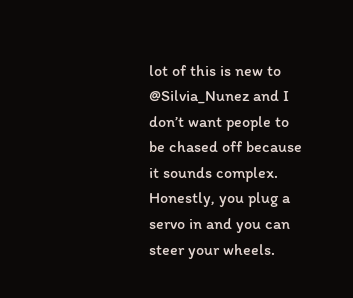lot of this is new to @Silvia_Nunez and I don’t want people to be chased off because it sounds complex. Honestly, you plug a servo in and you can steer your wheels.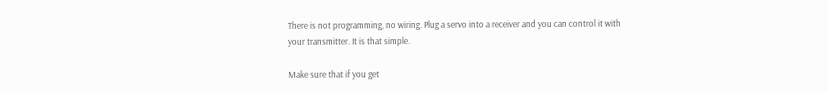There is not programming, no wiring. Plug a servo into a receiver and you can control it with your transmitter. It is that simple.

Make sure that if you get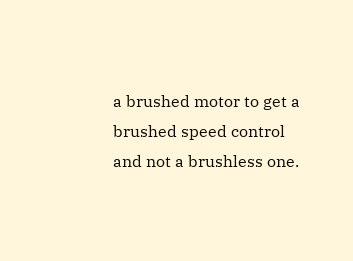a brushed motor to get a brushed speed control and not a brushless one.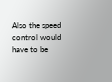Also the speed control would have to be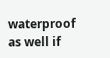waterproof as well if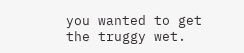you wanted to get the truggy wet.